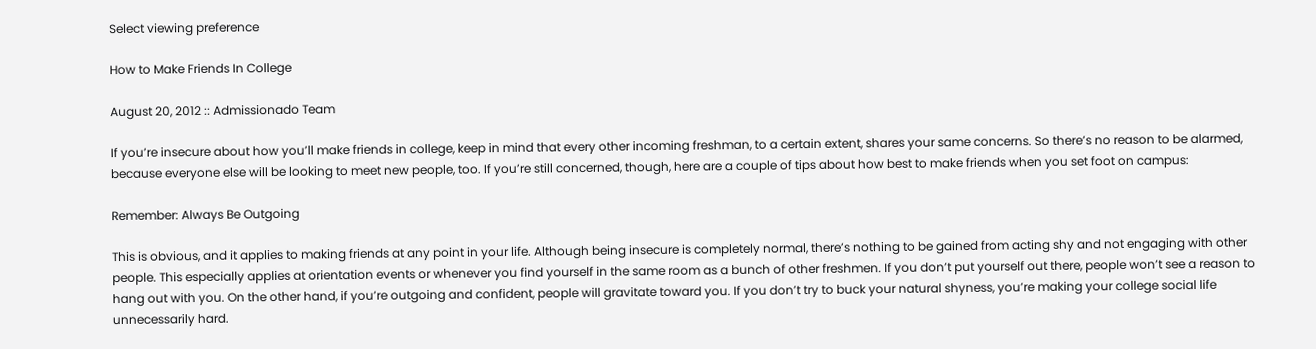Select viewing preference

How to Make Friends In College

August 20, 2012 :: Admissionado Team

If you’re insecure about how you’ll make friends in college, keep in mind that every other incoming freshman, to a certain extent, shares your same concerns. So there’s no reason to be alarmed, because everyone else will be looking to meet new people, too. If you’re still concerned, though, here are a couple of tips about how best to make friends when you set foot on campus:

Remember: Always Be Outgoing

This is obvious, and it applies to making friends at any point in your life. Although being insecure is completely normal, there’s nothing to be gained from acting shy and not engaging with other people. This especially applies at orientation events or whenever you find yourself in the same room as a bunch of other freshmen. If you don’t put yourself out there, people won’t see a reason to hang out with you. On the other hand, if you’re outgoing and confident, people will gravitate toward you. If you don’t try to buck your natural shyness, you’re making your college social life unnecessarily hard.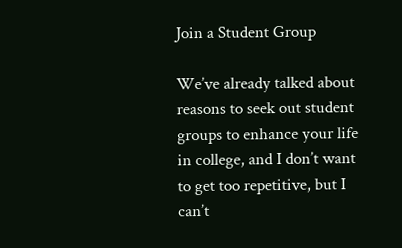Join a Student Group

We’ve already talked about reasons to seek out student groups to enhance your life in college, and I don’t want to get too repetitive, but I can’t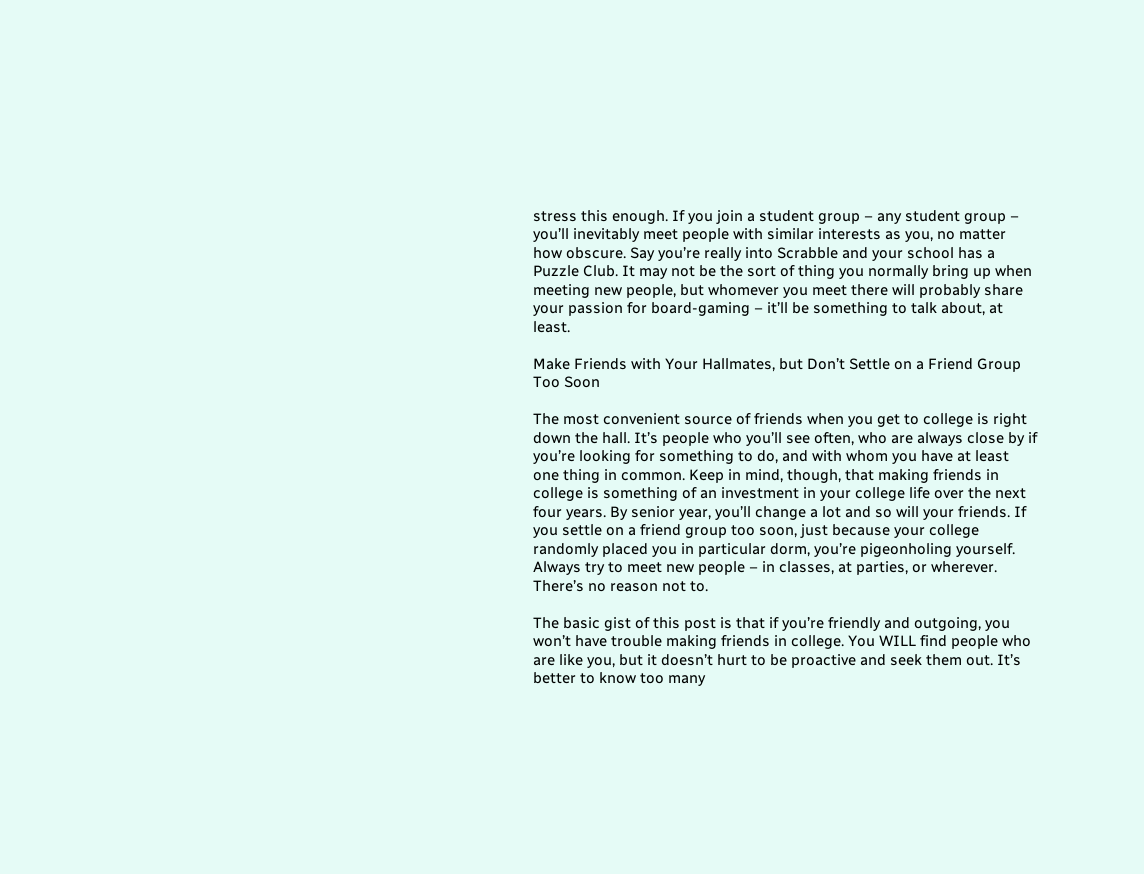stress this enough. If you join a student group – any student group – you’ll inevitably meet people with similar interests as you, no matter how obscure. Say you’re really into Scrabble and your school has a Puzzle Club. It may not be the sort of thing you normally bring up when meeting new people, but whomever you meet there will probably share your passion for board-gaming – it’ll be something to talk about, at least.

Make Friends with Your Hallmates, but Don’t Settle on a Friend Group Too Soon

The most convenient source of friends when you get to college is right down the hall. It’s people who you’ll see often, who are always close by if you’re looking for something to do, and with whom you have at least one thing in common. Keep in mind, though, that making friends in college is something of an investment in your college life over the next four years. By senior year, you’ll change a lot and so will your friends. If you settle on a friend group too soon, just because your college randomly placed you in particular dorm, you’re pigeonholing yourself. Always try to meet new people – in classes, at parties, or wherever. There’s no reason not to.

The basic gist of this post is that if you’re friendly and outgoing, you won’t have trouble making friends in college. You WILL find people who are like you, but it doesn’t hurt to be proactive and seek them out. It’s better to know too many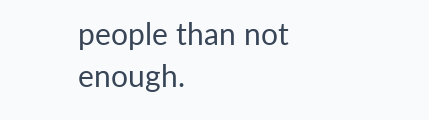people than not enough.